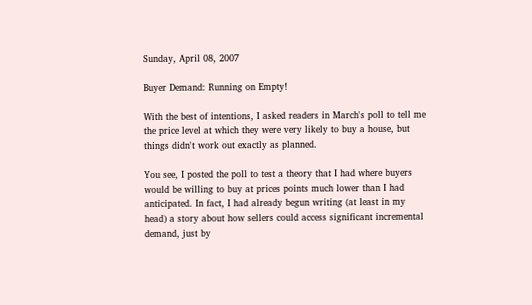Sunday, April 08, 2007

Buyer Demand: Running on Empty!

With the best of intentions, I asked readers in March's poll to tell me the price level at which they were very likely to buy a house, but things didn't work out exactly as planned.

You see, I posted the poll to test a theory that I had where buyers would be willing to buy at prices points much lower than I had anticipated. In fact, I had already begun writing (at least in my head) a story about how sellers could access significant incremental demand, just by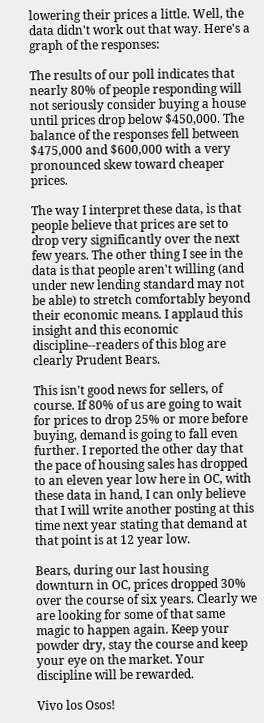lowering their prices a little. Well, the data didn't work out that way. Here's a graph of the responses:

The results of our poll indicates that nearly 80% of people responding will not seriously consider buying a house until prices drop below $450,000. The balance of the responses fell between $475,000 and $600,000 with a very pronounced skew toward cheaper prices.

The way I interpret these data, is that people believe that prices are set to drop very significantly over the next few years. The other thing I see in the data is that people aren't willing (and under new lending standard may not be able) to stretch comfortably beyond their economic means. I applaud this insight and this economic discipline--readers of this blog are clearly Prudent Bears.

This isn't good news for sellers, of course. If 80% of us are going to wait for prices to drop 25% or more before buying, demand is going to fall even further. I reported the other day that the pace of housing sales has dropped to an eleven year low here in OC, with these data in hand, I can only believe that I will write another posting at this time next year stating that demand at that point is at 12 year low.

Bears, during our last housing downturn in OC, prices dropped 30% over the course of six years. Clearly we are looking for some of that same magic to happen again. Keep your powder dry, stay the course and keep your eye on the market. Your discipline will be rewarded.

Vivo los Osos!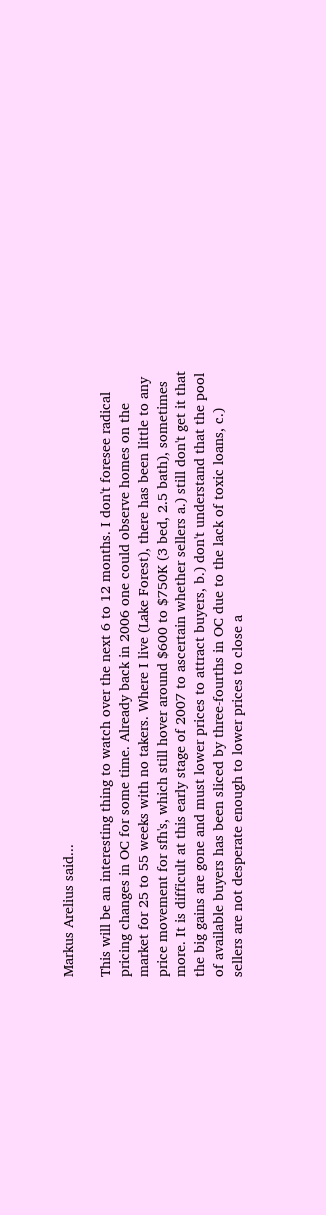Markus Arelius said...

This will be an interesting thing to watch over the next 6 to 12 months. I don't foresee radical pricing changes in OC for some time. Already back in 2006 one could observe homes on the market for 25 to 55 weeks with no takers. Where I live (Lake Forest), there has been little to any price movement for sfh's, which still hover around $600 to $750K (3 bed, 2.5 bath), sometimes more. It is difficult at this early stage of 2007 to ascertain whether sellers a.) still don't get it that the big gains are gone and must lower prices to attract buyers, b.) don't understand that the pool of available buyers has been sliced by three-fourths in OC due to the lack of toxic loans, c.) sellers are not desperate enough to lower prices to close a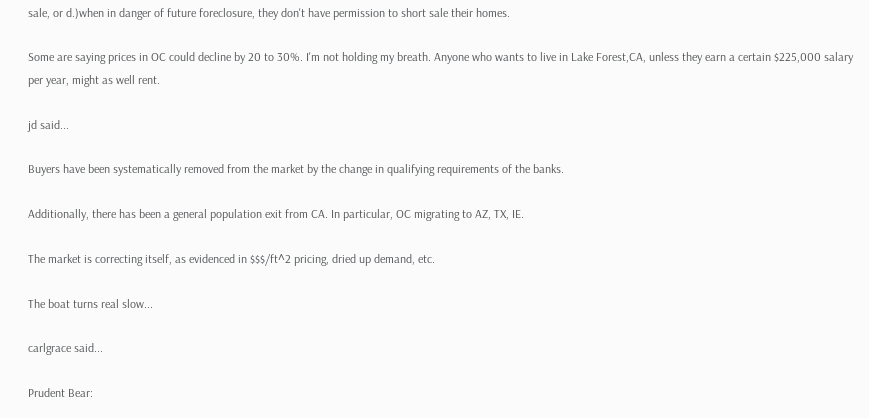sale, or d.)when in danger of future foreclosure, they don't have permission to short sale their homes.

Some are saying prices in OC could decline by 20 to 30%. I'm not holding my breath. Anyone who wants to live in Lake Forest,CA, unless they earn a certain $225,000 salary per year, might as well rent.

jd said...

Buyers have been systematically removed from the market by the change in qualifying requirements of the banks.

Additionally, there has been a general population exit from CA. In particular, OC migrating to AZ, TX, IE.

The market is correcting itself, as evidenced in $$$/ft^2 pricing, dried up demand, etc.

The boat turns real slow...

carlgrace said...

Prudent Bear: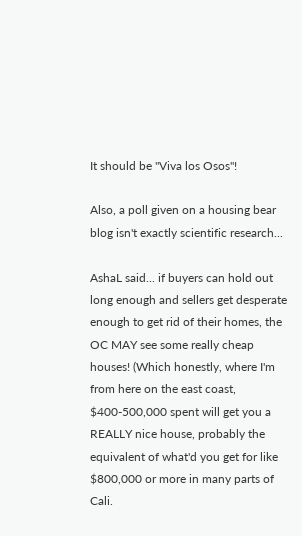It should be "Viva los Osos"!

Also, a poll given on a housing bear blog isn't exactly scientific research...

AshaL said... if buyers can hold out long enough and sellers get desperate enough to get rid of their homes, the OC MAY see some really cheap houses! (Which honestly, where I'm from here on the east coast, $400-500,000 spent will get you a REALLY nice house, probably the equivalent of what'd you get for like $800,000 or more in many parts of Cali.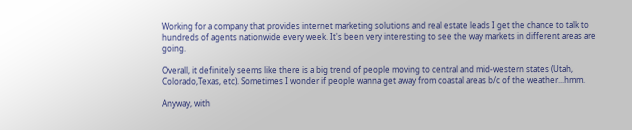Working for a company that provides internet marketing solutions and real estate leads I get the chance to talk to hundreds of agents nationwide every week. It's been very interesting to see the way markets in different areas are going.

Overall, it definitely seems like there is a big trend of people moving to central and mid-western states (Utah, Colorado,Texas, etc). Sometimes I wonder if people wanna get away from coastal areas b/c of the weather...hmm.

Anyway, with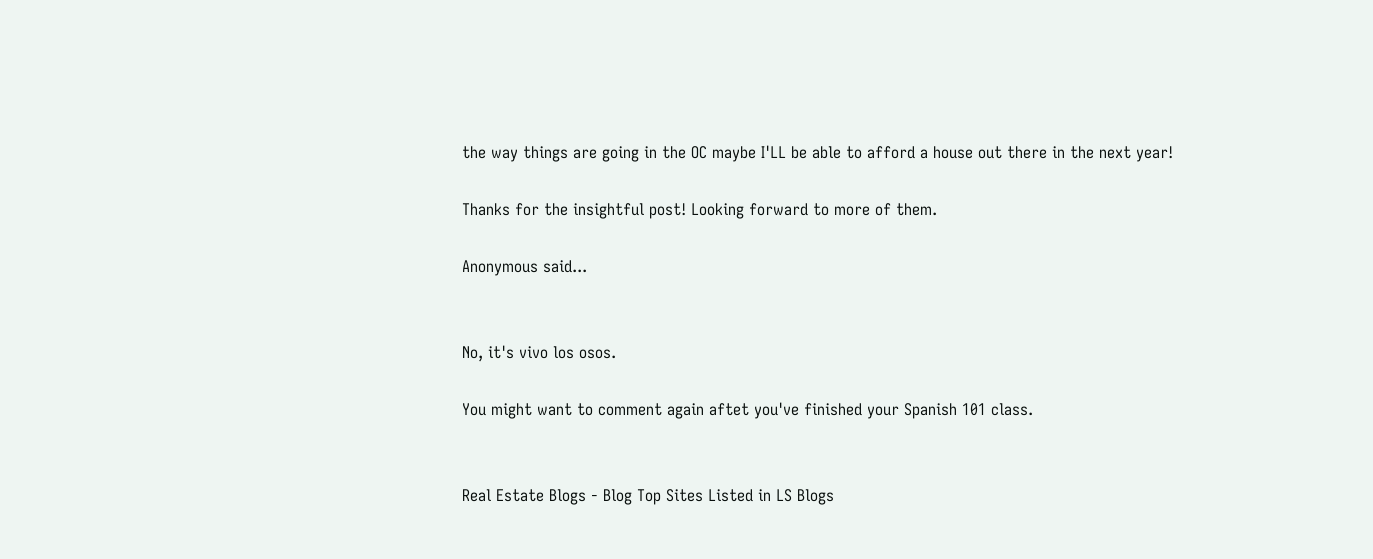the way things are going in the OC maybe I'LL be able to afford a house out there in the next year!

Thanks for the insightful post! Looking forward to more of them.

Anonymous said...


No, it's vivo los osos.

You might want to comment again aftet you've finished your Spanish 101 class.


Real Estate Blogs - Blog Top Sites Listed in LS Blogs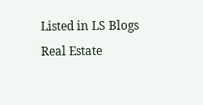Listed in LS Blogs Real Estate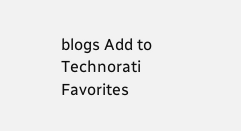blogs Add to Technorati Favorites